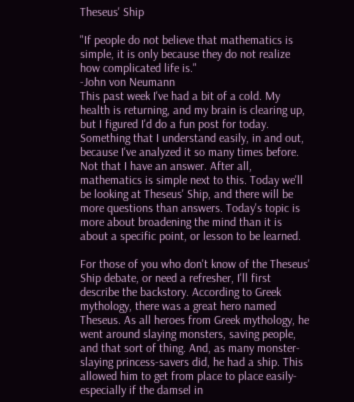Theseus' Ship

"If people do not believe that mathematics is simple, it is only because they do not realize how complicated life is."
-John von Neumann
This past week I've had a bit of a cold. My health is returning, and my brain is clearing up, but I figured I'd do a fun post for today. Something that I understand easily, in and out, because I've analyzed it so many times before. Not that I have an answer. After all, mathematics is simple next to this. Today we'll be looking at Theseus' Ship, and there will be more questions than answers. Today's topic is more about broadening the mind than it is about a specific point, or lesson to be learned.

For those of you who don't know of the Theseus' Ship debate, or need a refresher, I'll first describe the backstory. According to Greek mythology, there was a great hero named Theseus. As all heroes from Greek mythology, he went around slaying monsters, saving people, and that sort of thing. And, as many monster-slaying princess-savers did, he had a ship. This allowed him to get from place to place easily- especially if the damsel in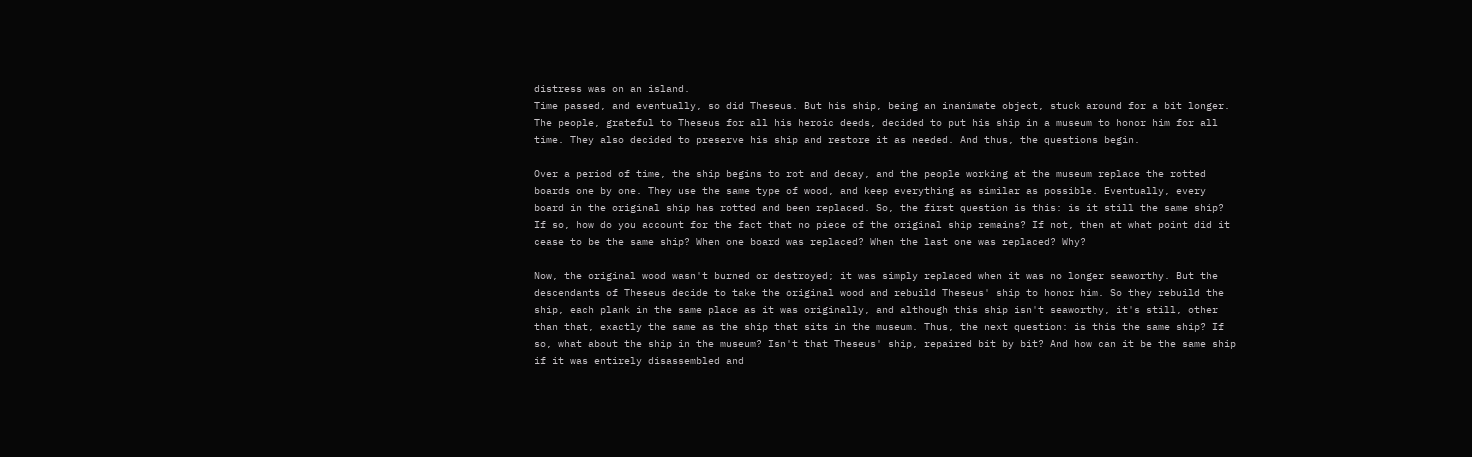distress was on an island.
Time passed, and eventually, so did Theseus. But his ship, being an inanimate object, stuck around for a bit longer. The people, grateful to Theseus for all his heroic deeds, decided to put his ship in a museum to honor him for all time. They also decided to preserve his ship and restore it as needed. And thus, the questions begin.

Over a period of time, the ship begins to rot and decay, and the people working at the museum replace the rotted boards one by one. They use the same type of wood, and keep everything as similar as possible. Eventually, every board in the original ship has rotted and been replaced. So, the first question is this: is it still the same ship? If so, how do you account for the fact that no piece of the original ship remains? If not, then at what point did it cease to be the same ship? When one board was replaced? When the last one was replaced? Why?

Now, the original wood wasn't burned or destroyed; it was simply replaced when it was no longer seaworthy. But the descendants of Theseus decide to take the original wood and rebuild Theseus' ship to honor him. So they rebuild the ship, each plank in the same place as it was originally, and although this ship isn't seaworthy, it's still, other than that, exactly the same as the ship that sits in the museum. Thus, the next question: is this the same ship? If so, what about the ship in the museum? Isn't that Theseus' ship, repaired bit by bit? And how can it be the same ship if it was entirely disassembled and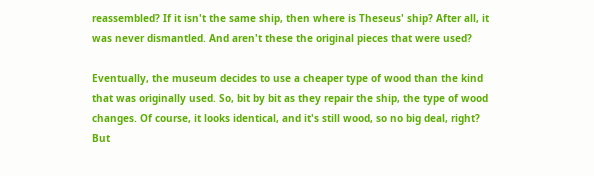reassembled? If it isn't the same ship, then where is Theseus' ship? After all, it was never dismantled. And aren't these the original pieces that were used?

Eventually, the museum decides to use a cheaper type of wood than the kind that was originally used. So, bit by bit as they repair the ship, the type of wood changes. Of course, it looks identical, and it's still wood, so no big deal, right?
But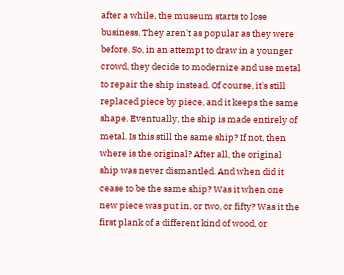after a while, the museum starts to lose business. They aren't as popular as they were before. So, in an attempt to draw in a younger crowd, they decide to modernize and use metal to repair the ship instead. Of course, it's still replaced piece by piece, and it keeps the same shape. Eventually, the ship is made entirely of metal. Is this still the same ship? If not, then where is the original? After all, the original ship was never dismantled. And when did it cease to be the same ship? Was it when one new piece was put in, or two, or fifty? Was it the first plank of a different kind of wood, or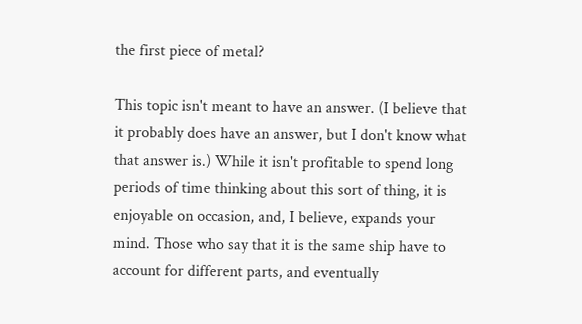the first piece of metal?

This topic isn't meant to have an answer. (I believe that it probably does have an answer, but I don't know what that answer is.) While it isn't profitable to spend long periods of time thinking about this sort of thing, it is enjoyable on occasion, and, I believe, expands your mind. Those who say that it is the same ship have to account for different parts, and eventually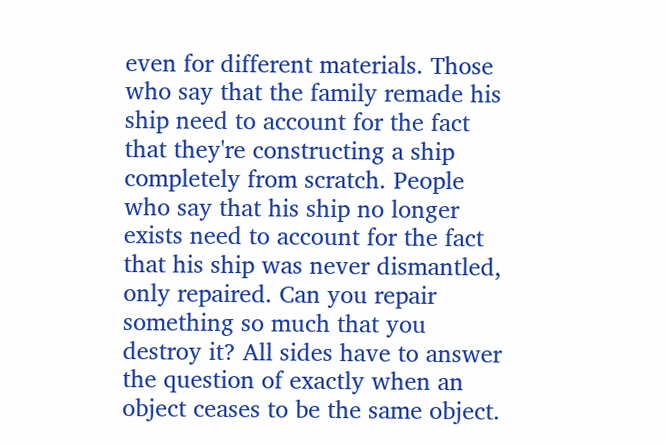even for different materials. Those who say that the family remade his ship need to account for the fact that they're constructing a ship completely from scratch. People who say that his ship no longer exists need to account for the fact that his ship was never dismantled, only repaired. Can you repair something so much that you destroy it? All sides have to answer the question of exactly when an object ceases to be the same object.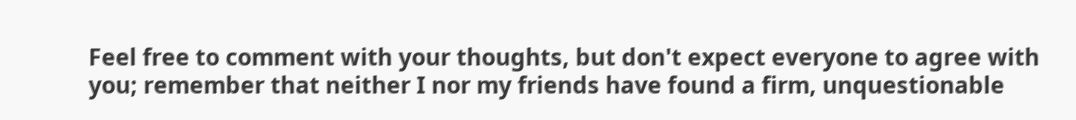Feel free to comment with your thoughts, but don't expect everyone to agree with you; remember that neither I nor my friends have found a firm, unquestionable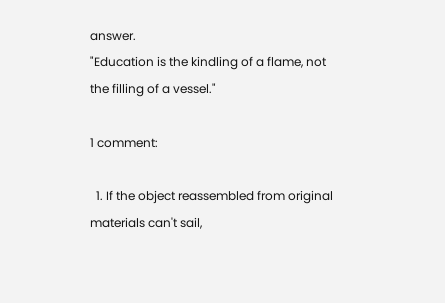answer.
"Education is the kindling of a flame, not the filling of a vessel."

1 comment:

  1. If the object reassembled from original materials can't sail,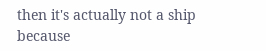then it's actually not a ship because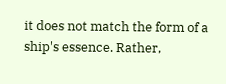it does not match the form of a ship's essence. Rather,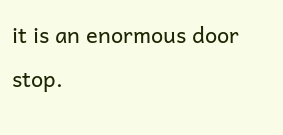it is an enormous door stop.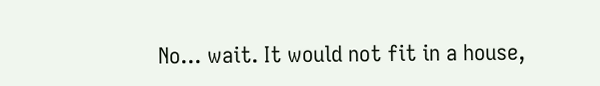No... wait. It would not fit in a house,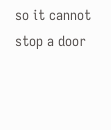so it cannot stop a door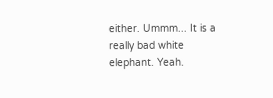either. Ummm... It is a really bad white elephant. Yeah.